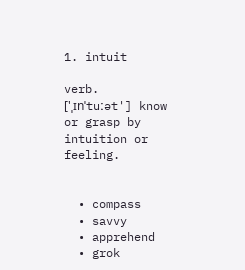1. intuit

verb. ['ˌɪnˈtuːət'] know or grasp by intuition or feeling.


  • compass
  • savvy
  • apprehend
  • grok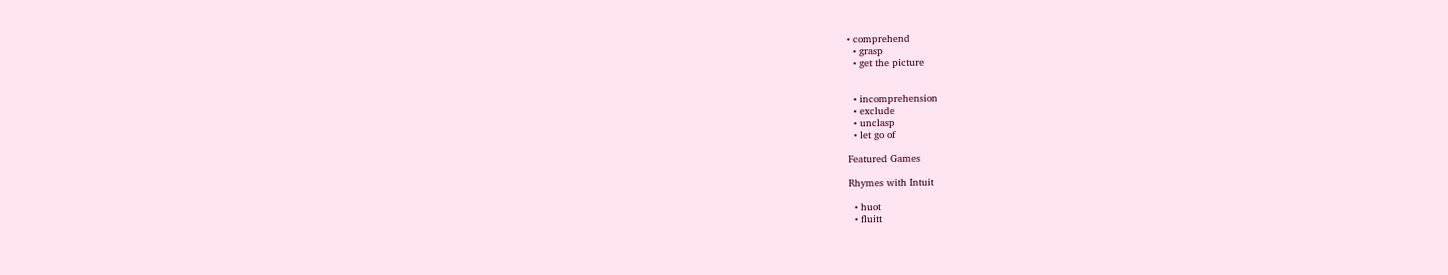• comprehend
  • grasp
  • get the picture


  • incomprehension
  • exclude
  • unclasp
  • let go of

Featured Games

Rhymes with Intuit

  • huot
  • fluitt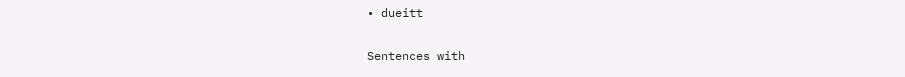• dueitt

Sentences with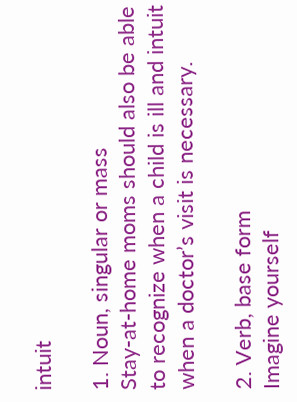intuit

1. Noun, singular or mass
Stay-at-home moms should also be able to recognize when a child is ill and intuit when a doctor’s visit is necessary.

2. Verb, base form
Imagine yourself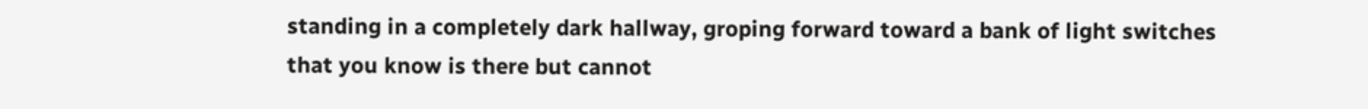standing in a completely dark hallway, groping forward toward a bank of light switches that you know is there but cannot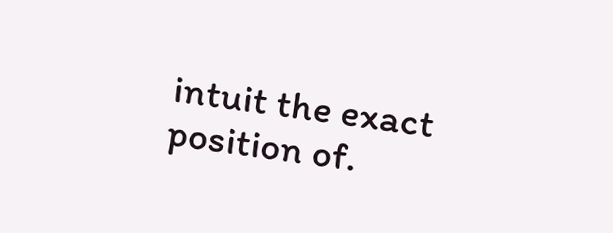intuit the exact position of.